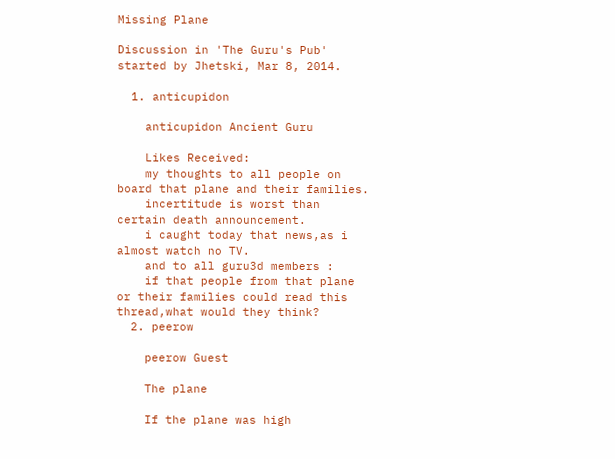Missing Plane

Discussion in 'The Guru's Pub' started by Jhetski, Mar 8, 2014.

  1. anticupidon

    anticupidon Ancient Guru

    Likes Received:
    my thoughts to all people on board that plane and their families.
    incertitude is worst than certain death announcement.
    i caught today that news,as i almost watch no TV.
    and to all guru3d members :
    if that people from that plane or their families could read this thread,what would they think?
  2. peerow

    peerow Guest

    The plane

    If the plane was high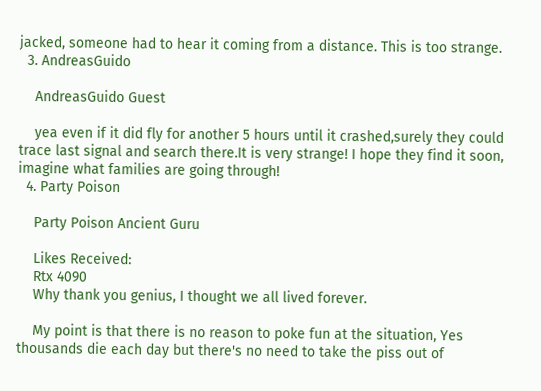jacked, someone had to hear it coming from a distance. This is too strange.
  3. AndreasGuido

    AndreasGuido Guest

    yea even if it did fly for another 5 hours until it crashed,surely they could trace last signal and search there.It is very strange! I hope they find it soon, imagine what families are going through!
  4. Party Poison

    Party Poison Ancient Guru

    Likes Received:
    Rtx 4090
    Why thank you genius, I thought we all lived forever.

    My point is that there is no reason to poke fun at the situation, Yes thousands die each day but there's no need to take the piss out of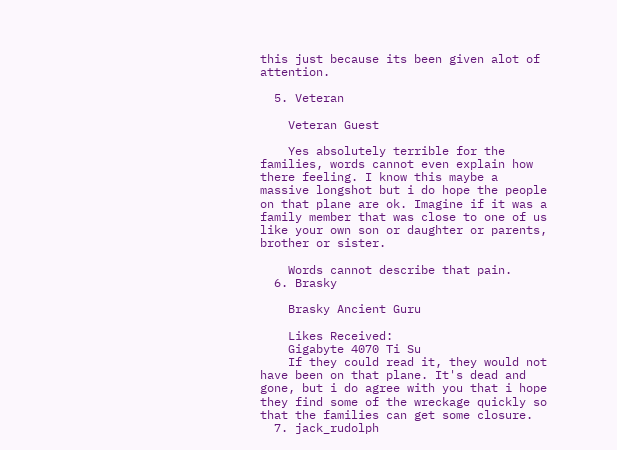this just because its been given alot of attention.

  5. Veteran

    Veteran Guest

    Yes absolutely terrible for the families, words cannot even explain how there feeling. I know this maybe a massive longshot but i do hope the people on that plane are ok. Imagine if it was a family member that was close to one of us like your own son or daughter or parents, brother or sister.

    Words cannot describe that pain.
  6. Brasky

    Brasky Ancient Guru

    Likes Received:
    Gigabyte 4070 Ti Su
    If they could read it, they would not have been on that plane. It's dead and gone, but i do agree with you that i hope they find some of the wreckage quickly so that the families can get some closure.
  7. jack_rudolph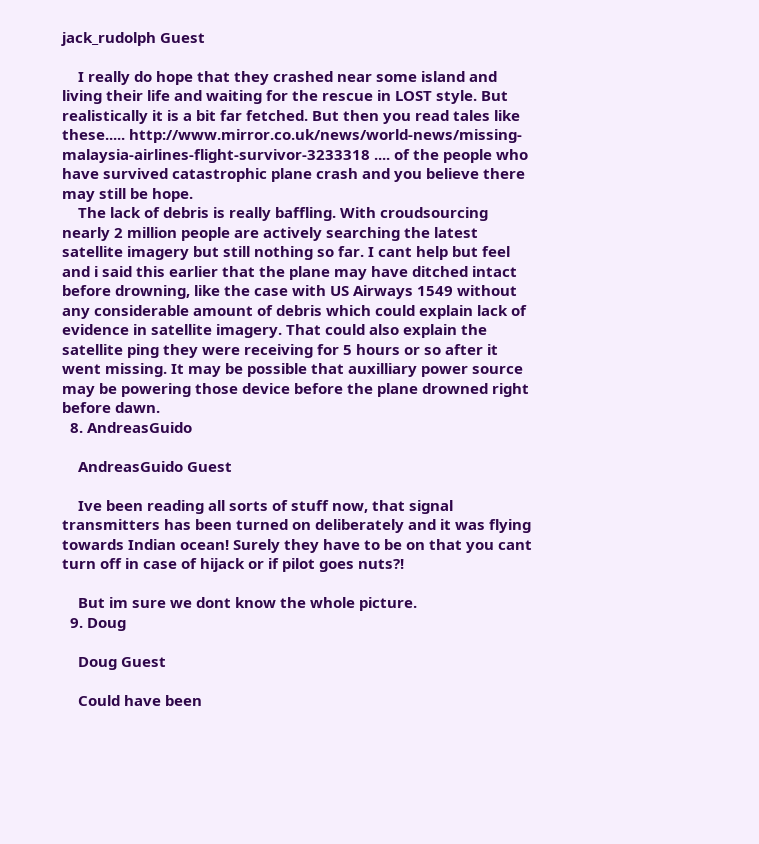jack_rudolph Guest

    I really do hope that they crashed near some island and living their life and waiting for the rescue in LOST style. But realistically it is a bit far fetched. But then you read tales like these..... http://www.mirror.co.uk/news/world-news/missing-malaysia-airlines-flight-survivor-3233318 .... of the people who have survived catastrophic plane crash and you believe there may still be hope.
    The lack of debris is really baffling. With croudsourcing nearly 2 million people are actively searching the latest satellite imagery but still nothing so far. I cant help but feel and i said this earlier that the plane may have ditched intact before drowning, like the case with US Airways 1549 without any considerable amount of debris which could explain lack of evidence in satellite imagery. That could also explain the satellite ping they were receiving for 5 hours or so after it went missing. It may be possible that auxilliary power source may be powering those device before the plane drowned right before dawn.
  8. AndreasGuido

    AndreasGuido Guest

    Ive been reading all sorts of stuff now, that signal transmitters has been turned on deliberately and it was flying towards Indian ocean! Surely they have to be on that you cant turn off in case of hijack or if pilot goes nuts?!

    But im sure we dont know the whole picture.
  9. Doug

    Doug Guest

    Could have been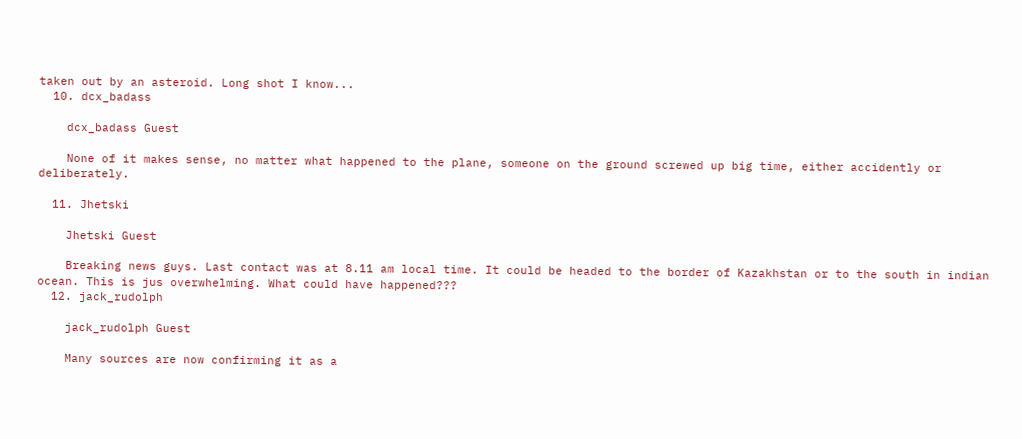taken out by an asteroid. Long shot I know...
  10. dcx_badass

    dcx_badass Guest

    None of it makes sense, no matter what happened to the plane, someone on the ground screwed up big time, either accidently or deliberately.

  11. Jhetski

    Jhetski Guest

    Breaking news guys. Last contact was at 8.11 am local time. It could be headed to the border of Kazakhstan or to the south in indian ocean. This is jus overwhelming. What could have happened???
  12. jack_rudolph

    jack_rudolph Guest

    Many sources are now confirming it as a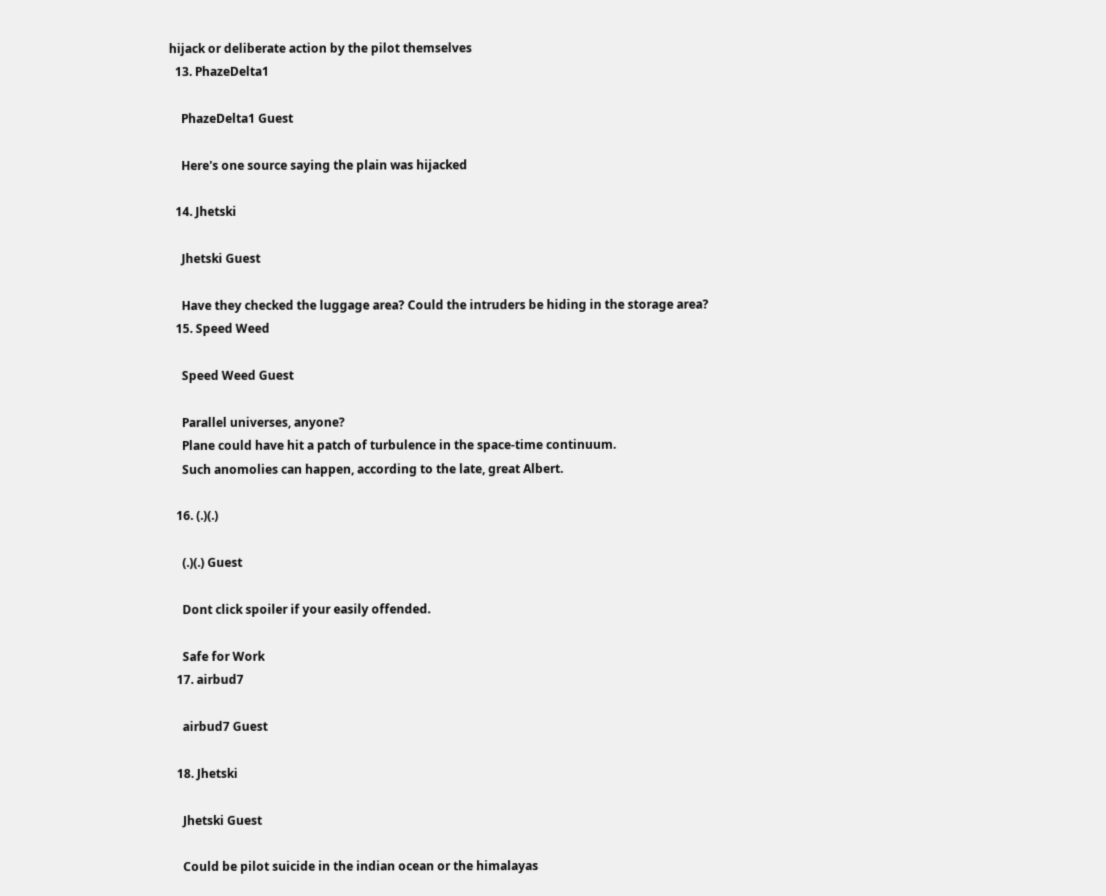hijack or deliberate action by the pilot themselves
  13. PhazeDelta1

    PhazeDelta1 Guest

    Here's one source saying the plain was hijacked

  14. Jhetski

    Jhetski Guest

    Have they checked the luggage area? Could the intruders be hiding in the storage area?
  15. Speed Weed

    Speed Weed Guest

    Parallel universes, anyone?
    Plane could have hit a patch of turbulence in the space-time continuum.
    Such anomolies can happen, according to the late, great Albert.

  16. (.)(.)

    (.)(.) Guest

    Dont click spoiler if your easily offended.

    Safe for Work
  17. airbud7

    airbud7 Guest

  18. Jhetski

    Jhetski Guest

    Could be pilot suicide in the indian ocean or the himalayas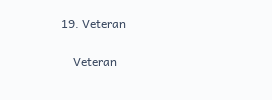19. Veteran

    Veteran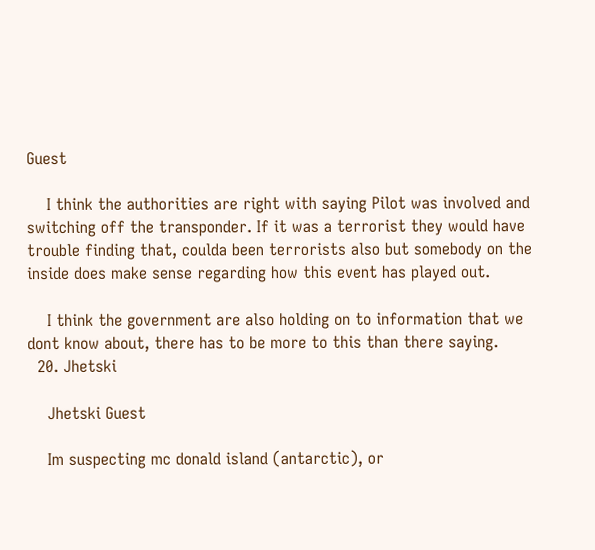Guest

    I think the authorities are right with saying Pilot was involved and switching off the transponder. If it was a terrorist they would have trouble finding that, coulda been terrorists also but somebody on the inside does make sense regarding how this event has played out.

    I think the government are also holding on to information that we dont know about, there has to be more to this than there saying.
  20. Jhetski

    Jhetski Guest

    Im suspecting mc donald island (antarctic), or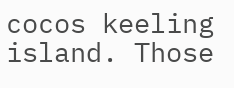cocos keeling island. Those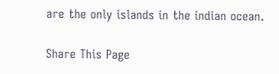are the only islands in the indian ocean.

Share This Page